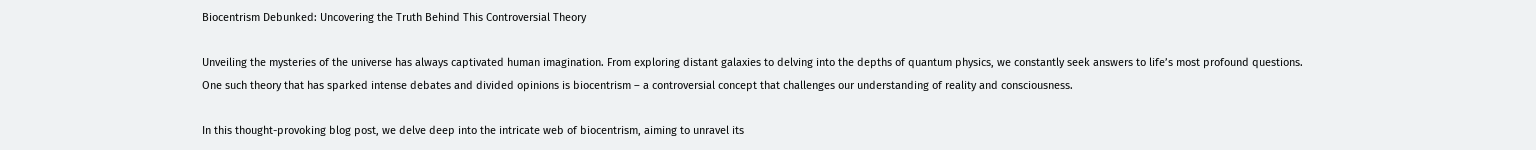Biocentrism Debunked: Uncovering the Truth Behind This Controversial Theory

Unveiling the mysteries of the universe has always captivated human imagination. From exploring distant galaxies to delving into the depths of quantum physics, we constantly seek answers to life’s most profound questions. One such theory that has sparked intense debates and divided opinions is biocentrism – a controversial concept that challenges our understanding of reality and consciousness.

In this thought-provoking blog post, we delve deep into the intricate web of biocentrism, aiming to unravel its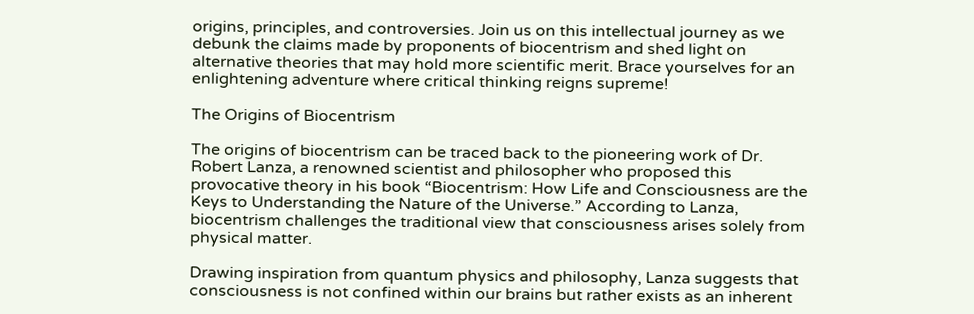origins, principles, and controversies. Join us on this intellectual journey as we debunk the claims made by proponents of biocentrism and shed light on alternative theories that may hold more scientific merit. Brace yourselves for an enlightening adventure where critical thinking reigns supreme!

The Origins of Biocentrism

The origins of biocentrism can be traced back to the pioneering work of Dr. Robert Lanza, a renowned scientist and philosopher who proposed this provocative theory in his book “Biocentrism: How Life and Consciousness are the Keys to Understanding the Nature of the Universe.” According to Lanza, biocentrism challenges the traditional view that consciousness arises solely from physical matter.

Drawing inspiration from quantum physics and philosophy, Lanza suggests that consciousness is not confined within our brains but rather exists as an inherent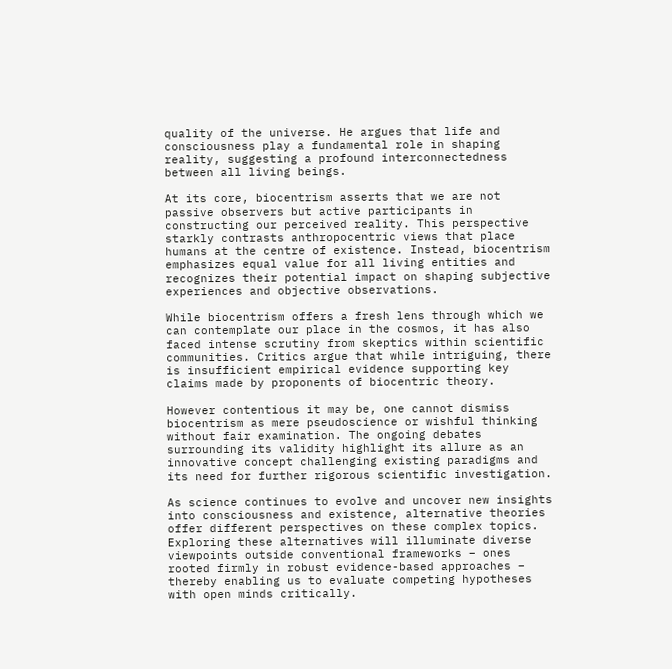quality of the universe. He argues that life and consciousness play a fundamental role in shaping reality, suggesting a profound interconnectedness between all living beings.

At its core, biocentrism asserts that we are not passive observers but active participants in constructing our perceived reality. This perspective starkly contrasts anthropocentric views that place humans at the centre of existence. Instead, biocentrism emphasizes equal value for all living entities and recognizes their potential impact on shaping subjective experiences and objective observations.

While biocentrism offers a fresh lens through which we can contemplate our place in the cosmos, it has also faced intense scrutiny from skeptics within scientific communities. Critics argue that while intriguing, there is insufficient empirical evidence supporting key claims made by proponents of biocentric theory.

However contentious it may be, one cannot dismiss biocentrism as mere pseudoscience or wishful thinking without fair examination. The ongoing debates surrounding its validity highlight its allure as an innovative concept challenging existing paradigms and its need for further rigorous scientific investigation.

As science continues to evolve and uncover new insights into consciousness and existence, alternative theories offer different perspectives on these complex topics. Exploring these alternatives will illuminate diverse viewpoints outside conventional frameworks – ones rooted firmly in robust evidence-based approaches – thereby enabling us to evaluate competing hypotheses with open minds critically.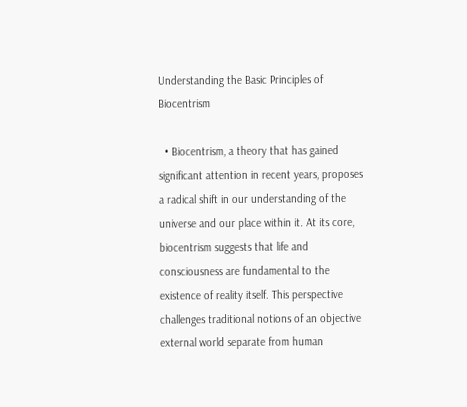Understanding the Basic Principles of Biocentrism

  • Biocentrism, a theory that has gained significant attention in recent years, proposes a radical shift in our understanding of the universe and our place within it. At its core, biocentrism suggests that life and consciousness are fundamental to the existence of reality itself. This perspective challenges traditional notions of an objective external world separate from human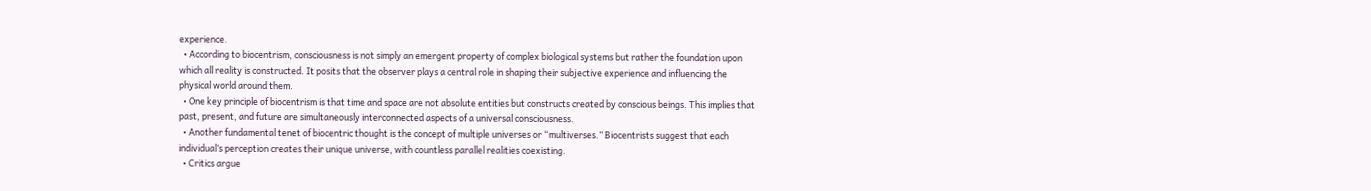experience.
  • According to biocentrism, consciousness is not simply an emergent property of complex biological systems but rather the foundation upon which all reality is constructed. It posits that the observer plays a central role in shaping their subjective experience and influencing the physical world around them.
  • One key principle of biocentrism is that time and space are not absolute entities but constructs created by conscious beings. This implies that past, present, and future are simultaneously interconnected aspects of a universal consciousness.
  • Another fundamental tenet of biocentric thought is the concept of multiple universes or “multiverses.” Biocentrists suggest that each individual’s perception creates their unique universe, with countless parallel realities coexisting.
  • Critics argue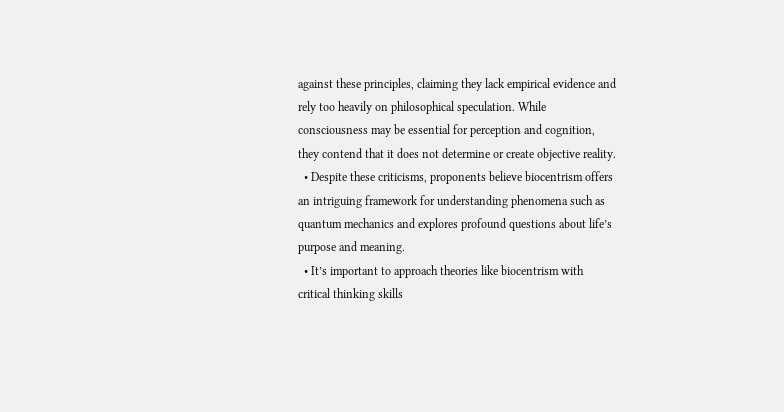against these principles, claiming they lack empirical evidence and rely too heavily on philosophical speculation. While consciousness may be essential for perception and cognition, they contend that it does not determine or create objective reality.
  • Despite these criticisms, proponents believe biocentrism offers an intriguing framework for understanding phenomena such as quantum mechanics and explores profound questions about life’s purpose and meaning.
  • It’s important to approach theories like biocentrism with critical thinking skills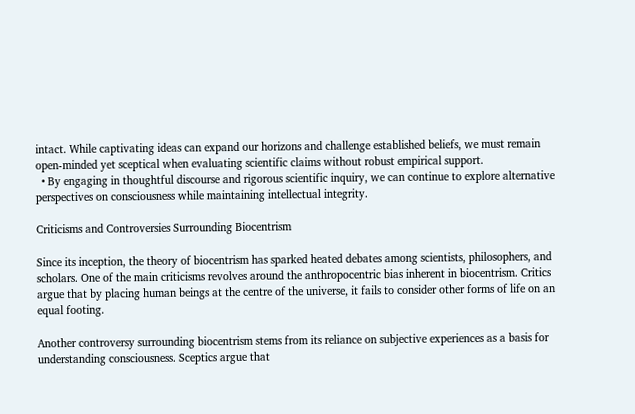intact. While captivating ideas can expand our horizons and challenge established beliefs, we must remain open-minded yet sceptical when evaluating scientific claims without robust empirical support.
  • By engaging in thoughtful discourse and rigorous scientific inquiry, we can continue to explore alternative perspectives on consciousness while maintaining intellectual integrity.

Criticisms and Controversies Surrounding Biocentrism

Since its inception, the theory of biocentrism has sparked heated debates among scientists, philosophers, and scholars. One of the main criticisms revolves around the anthropocentric bias inherent in biocentrism. Critics argue that by placing human beings at the centre of the universe, it fails to consider other forms of life on an equal footing.

Another controversy surrounding biocentrism stems from its reliance on subjective experiences as a basis for understanding consciousness. Sceptics argue that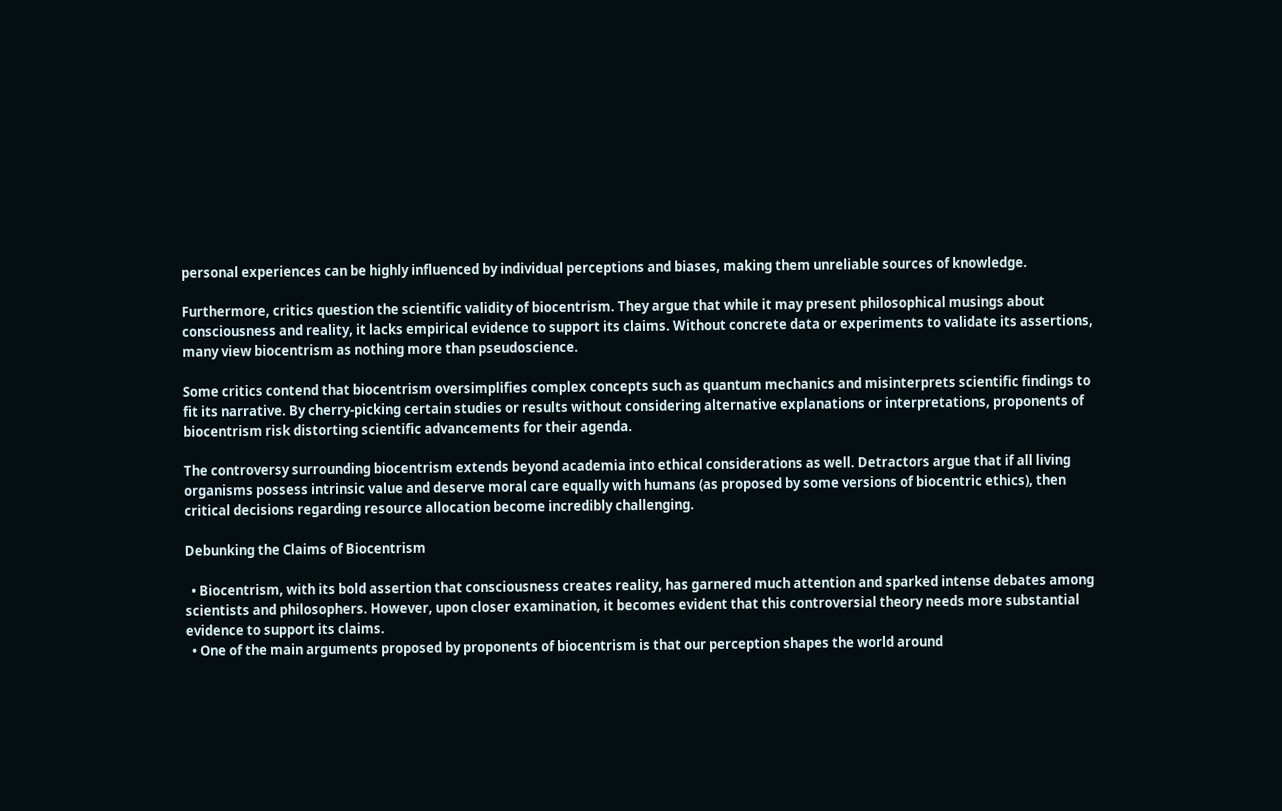personal experiences can be highly influenced by individual perceptions and biases, making them unreliable sources of knowledge.

Furthermore, critics question the scientific validity of biocentrism. They argue that while it may present philosophical musings about consciousness and reality, it lacks empirical evidence to support its claims. Without concrete data or experiments to validate its assertions, many view biocentrism as nothing more than pseudoscience.

Some critics contend that biocentrism oversimplifies complex concepts such as quantum mechanics and misinterprets scientific findings to fit its narrative. By cherry-picking certain studies or results without considering alternative explanations or interpretations, proponents of biocentrism risk distorting scientific advancements for their agenda.

The controversy surrounding biocentrism extends beyond academia into ethical considerations as well. Detractors argue that if all living organisms possess intrinsic value and deserve moral care equally with humans (as proposed by some versions of biocentric ethics), then critical decisions regarding resource allocation become incredibly challenging.

Debunking the Claims of Biocentrism

  • Biocentrism, with its bold assertion that consciousness creates reality, has garnered much attention and sparked intense debates among scientists and philosophers. However, upon closer examination, it becomes evident that this controversial theory needs more substantial evidence to support its claims.
  • One of the main arguments proposed by proponents of biocentrism is that our perception shapes the world around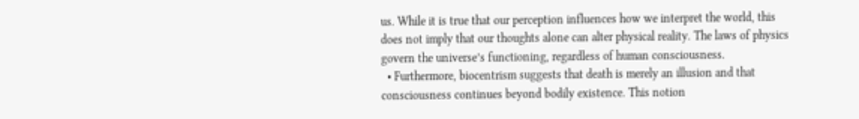us. While it is true that our perception influences how we interpret the world, this does not imply that our thoughts alone can alter physical reality. The laws of physics govern the universe’s functioning, regardless of human consciousness.
  • Furthermore, biocentrism suggests that death is merely an illusion and that consciousness continues beyond bodily existence. This notion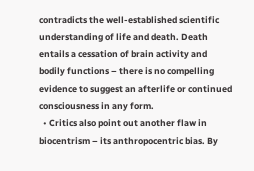contradicts the well-established scientific understanding of life and death. Death entails a cessation of brain activity and bodily functions – there is no compelling evidence to suggest an afterlife or continued consciousness in any form.
  • Critics also point out another flaw in biocentrism – its anthropocentric bias. By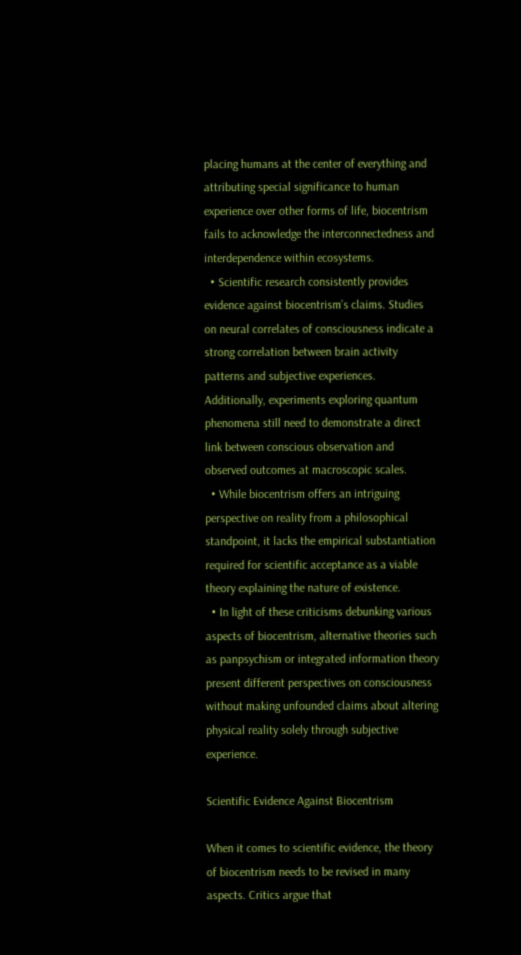placing humans at the center of everything and attributing special significance to human experience over other forms of life, biocentrism fails to acknowledge the interconnectedness and interdependence within ecosystems.
  • Scientific research consistently provides evidence against biocentrism’s claims. Studies on neural correlates of consciousness indicate a strong correlation between brain activity patterns and subjective experiences. Additionally, experiments exploring quantum phenomena still need to demonstrate a direct link between conscious observation and observed outcomes at macroscopic scales.
  • While biocentrism offers an intriguing perspective on reality from a philosophical standpoint, it lacks the empirical substantiation required for scientific acceptance as a viable theory explaining the nature of existence.
  • In light of these criticisms debunking various aspects of biocentrism, alternative theories such as panpsychism or integrated information theory present different perspectives on consciousness without making unfounded claims about altering physical reality solely through subjective experience.

Scientific Evidence Against Biocentrism

When it comes to scientific evidence, the theory of biocentrism needs to be revised in many aspects. Critics argue that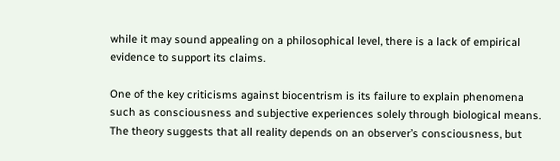while it may sound appealing on a philosophical level, there is a lack of empirical evidence to support its claims.

One of the key criticisms against biocentrism is its failure to explain phenomena such as consciousness and subjective experiences solely through biological means. The theory suggests that all reality depends on an observer’s consciousness, but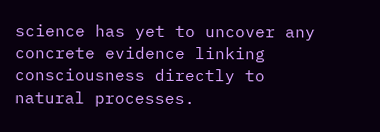science has yet to uncover any concrete evidence linking consciousness directly to natural processes.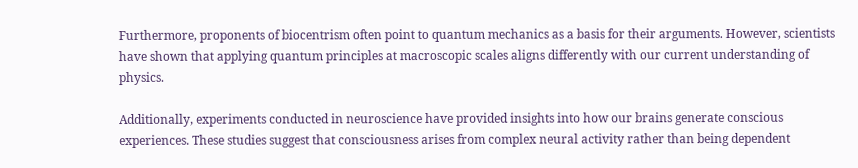Furthermore, proponents of biocentrism often point to quantum mechanics as a basis for their arguments. However, scientists have shown that applying quantum principles at macroscopic scales aligns differently with our current understanding of physics.

Additionally, experiments conducted in neuroscience have provided insights into how our brains generate conscious experiences. These studies suggest that consciousness arises from complex neural activity rather than being dependent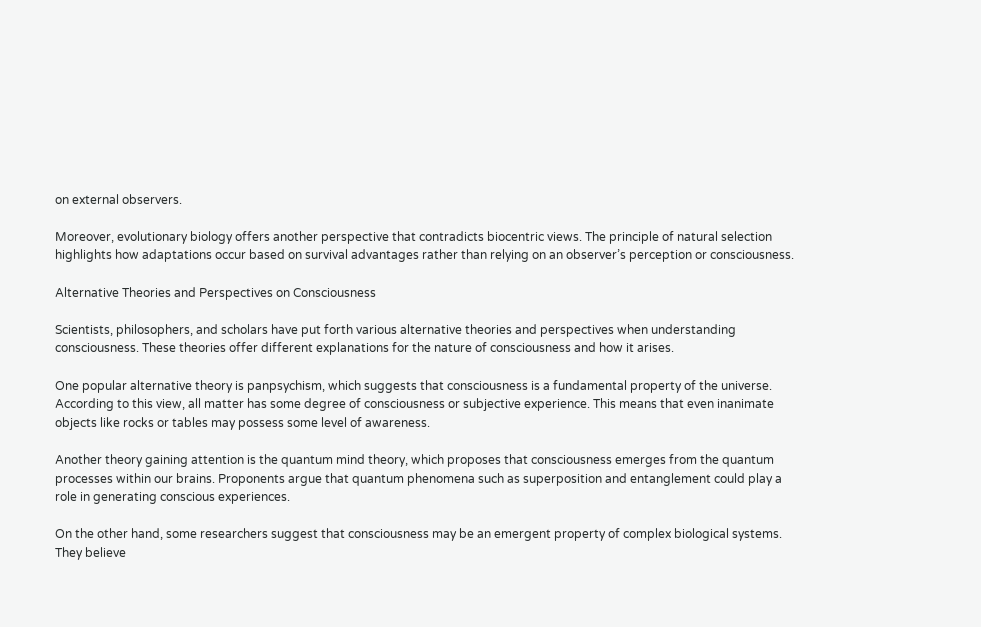on external observers.

Moreover, evolutionary biology offers another perspective that contradicts biocentric views. The principle of natural selection highlights how adaptations occur based on survival advantages rather than relying on an observer’s perception or consciousness.

Alternative Theories and Perspectives on Consciousness

Scientists, philosophers, and scholars have put forth various alternative theories and perspectives when understanding consciousness. These theories offer different explanations for the nature of consciousness and how it arises.

One popular alternative theory is panpsychism, which suggests that consciousness is a fundamental property of the universe. According to this view, all matter has some degree of consciousness or subjective experience. This means that even inanimate objects like rocks or tables may possess some level of awareness.

Another theory gaining attention is the quantum mind theory, which proposes that consciousness emerges from the quantum processes within our brains. Proponents argue that quantum phenomena such as superposition and entanglement could play a role in generating conscious experiences.

On the other hand, some researchers suggest that consciousness may be an emergent property of complex biological systems. They believe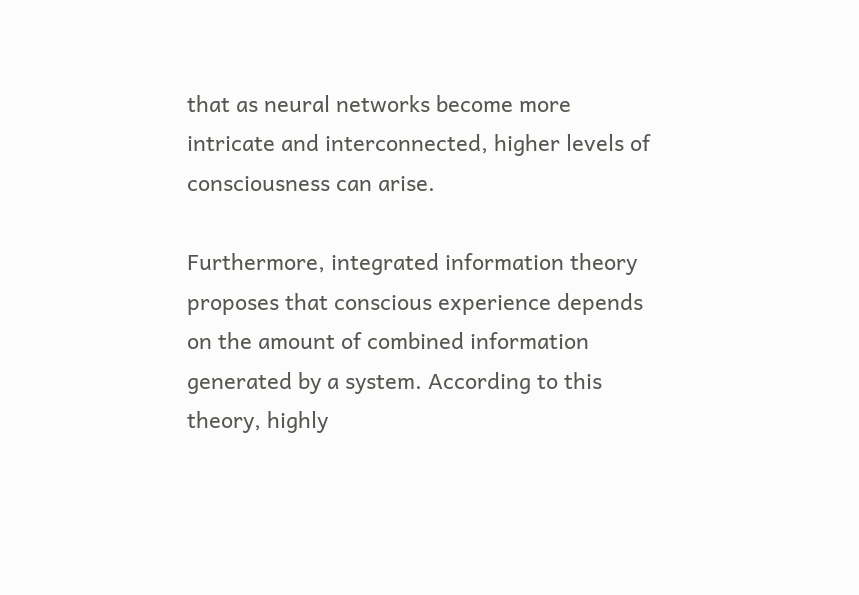that as neural networks become more intricate and interconnected, higher levels of consciousness can arise.

Furthermore, integrated information theory proposes that conscious experience depends on the amount of combined information generated by a system. According to this theory, highly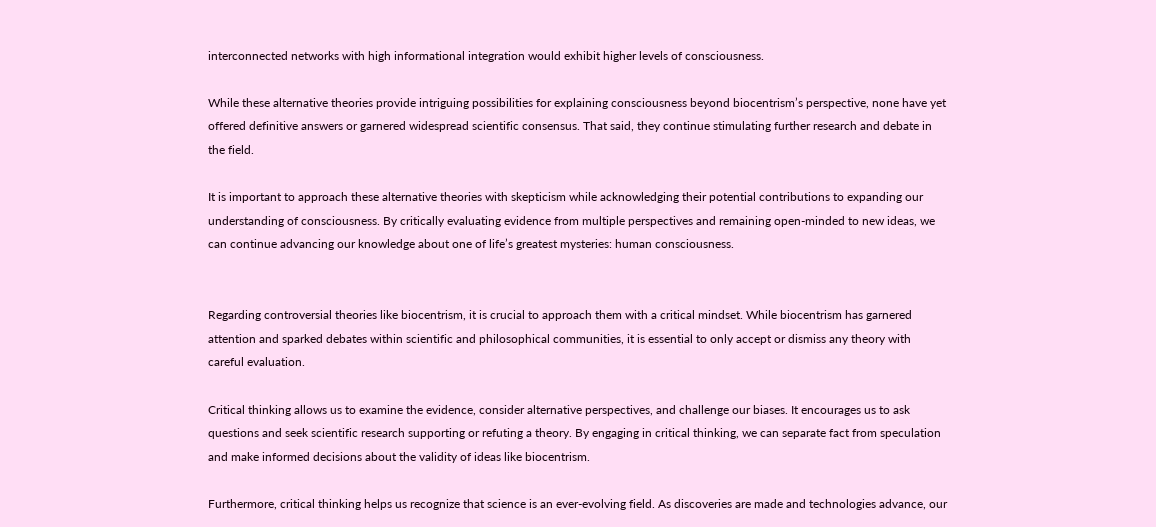interconnected networks with high informational integration would exhibit higher levels of consciousness.

While these alternative theories provide intriguing possibilities for explaining consciousness beyond biocentrism’s perspective, none have yet offered definitive answers or garnered widespread scientific consensus. That said, they continue stimulating further research and debate in the field.

It is important to approach these alternative theories with skepticism while acknowledging their potential contributions to expanding our understanding of consciousness. By critically evaluating evidence from multiple perspectives and remaining open-minded to new ideas, we can continue advancing our knowledge about one of life’s greatest mysteries: human consciousness.


Regarding controversial theories like biocentrism, it is crucial to approach them with a critical mindset. While biocentrism has garnered attention and sparked debates within scientific and philosophical communities, it is essential to only accept or dismiss any theory with careful evaluation.

Critical thinking allows us to examine the evidence, consider alternative perspectives, and challenge our biases. It encourages us to ask questions and seek scientific research supporting or refuting a theory. By engaging in critical thinking, we can separate fact from speculation and make informed decisions about the validity of ideas like biocentrism.

Furthermore, critical thinking helps us recognize that science is an ever-evolving field. As discoveries are made and technologies advance, our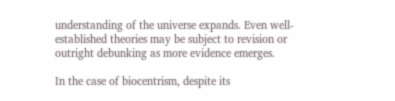understanding of the universe expands. Even well-established theories may be subject to revision or outright debunking as more evidence emerges.

In the case of biocentrism, despite its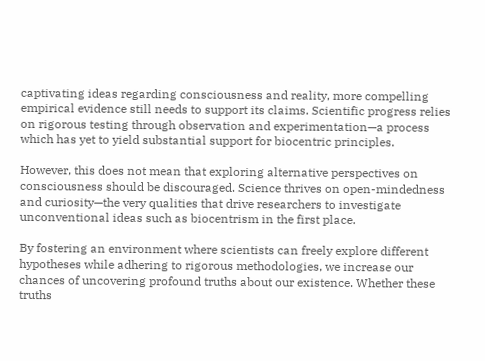captivating ideas regarding consciousness and reality, more compelling empirical evidence still needs to support its claims. Scientific progress relies on rigorous testing through observation and experimentation—a process which has yet to yield substantial support for biocentric principles.

However, this does not mean that exploring alternative perspectives on consciousness should be discouraged. Science thrives on open-mindedness and curiosity—the very qualities that drive researchers to investigate unconventional ideas such as biocentrism in the first place.

By fostering an environment where scientists can freely explore different hypotheses while adhering to rigorous methodologies, we increase our chances of uncovering profound truths about our existence. Whether these truths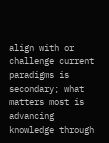align with or challenge current paradigms is secondary; what matters most is advancing knowledge through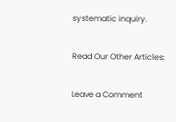systematic inquiry.

Read Our Other Articles:

Leave a Comment